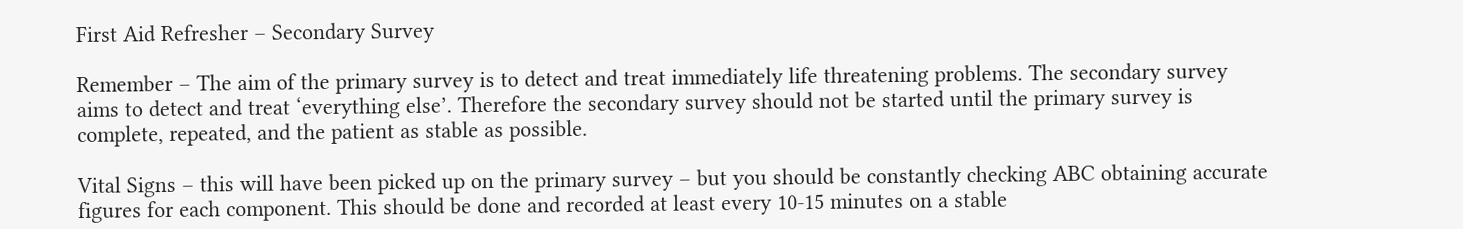First Aid Refresher – Secondary Survey

Remember – The aim of the primary survey is to detect and treat immediately life threatening problems. The secondary survey aims to detect and treat ‘everything else’. Therefore the secondary survey should not be started until the primary survey is complete, repeated, and the patient as stable as possible.

Vital Signs – this will have been picked up on the primary survey – but you should be constantly checking ABC obtaining accurate figures for each component. This should be done and recorded at least every 10-15 minutes on a stable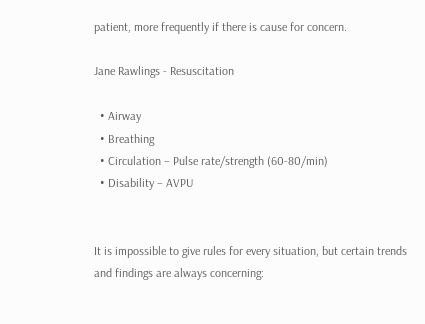patient, more frequently if there is cause for concern.

Jane Rawlings - Resuscitation

  • Airway
  • Breathing
  • Circulation – Pulse rate/strength (60-80/min)
  • Disability – AVPU


It is impossible to give rules for every situation, but certain trends and findings are always concerning: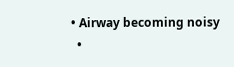• Airway becoming noisy
  •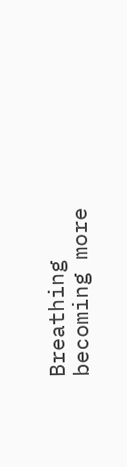Breathing becoming more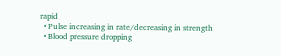rapid
  • Pulse increasing in rate/decreasing in strength
  • Blood pressure dropping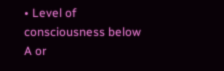• Level of consciousness below A or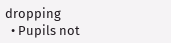dropping
  • Pupils not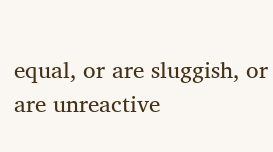equal, or are sluggish, or are unreactive